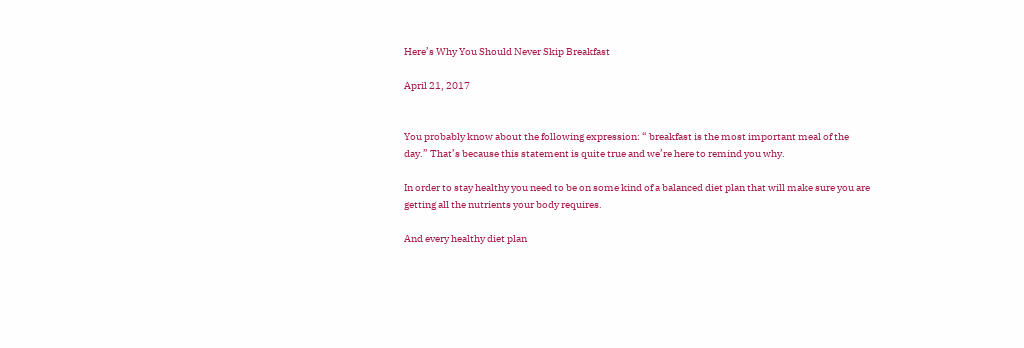Here’s Why You Should Never Skip Breakfast

April 21, 2017


You probably know about the following expression: “ breakfast is the most important meal of the day.” That’s because this statement is quite true and we’re here to remind you why.

In order to stay healthy you need to be on some kind of a balanced diet plan that will make sure you are getting all the nutrients your body requires.

And every healthy diet plan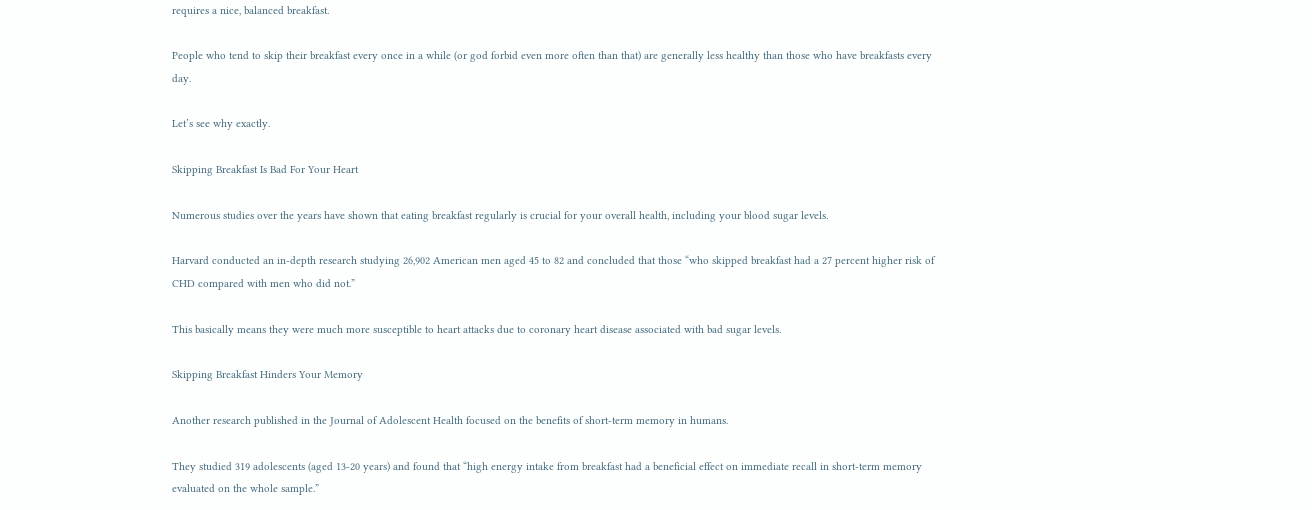requires a nice, balanced breakfast.

People who tend to skip their breakfast every once in a while (or god forbid even more often than that) are generally less healthy than those who have breakfasts every day.

Let’s see why exactly.

Skipping Breakfast Is Bad For Your Heart

Numerous studies over the years have shown that eating breakfast regularly is crucial for your overall health, including your blood sugar levels.

Harvard conducted an in-depth research studying 26,902 American men aged 45 to 82 and concluded that those “who skipped breakfast had a 27 percent higher risk of CHD compared with men who did not.”

This basically means they were much more susceptible to heart attacks due to coronary heart disease associated with bad sugar levels.

Skipping Breakfast Hinders Your Memory

Another research published in the Journal of Adolescent Health focused on the benefits of short-term memory in humans.

They studied 319 adolescents (aged 13-20 years) and found that “high energy intake from breakfast had a beneficial effect on immediate recall in short-term memory evaluated on the whole sample.”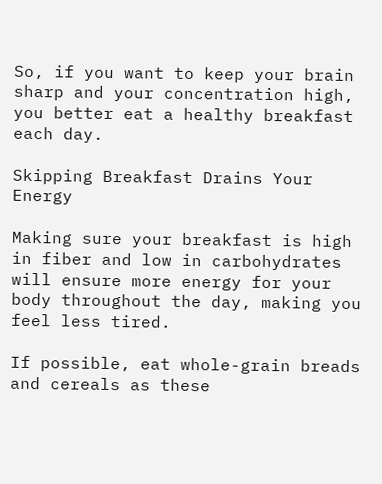So, if you want to keep your brain sharp and your concentration high, you better eat a healthy breakfast each day.

Skipping Breakfast Drains Your Energy

Making sure your breakfast is high in fiber and low in carbohydrates will ensure more energy for your body throughout the day, making you feel less tired.

If possible, eat whole-grain breads and cereals as these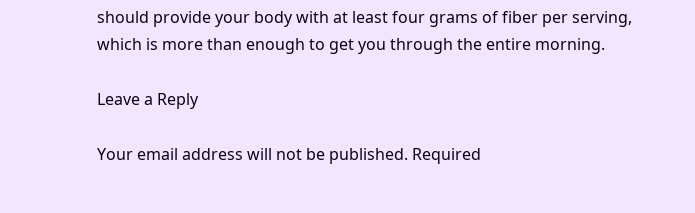should provide your body with at least four grams of fiber per serving, which is more than enough to get you through the entire morning.

Leave a Reply

Your email address will not be published. Required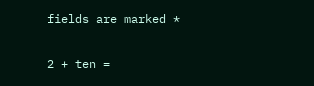fields are marked *

2 + ten =